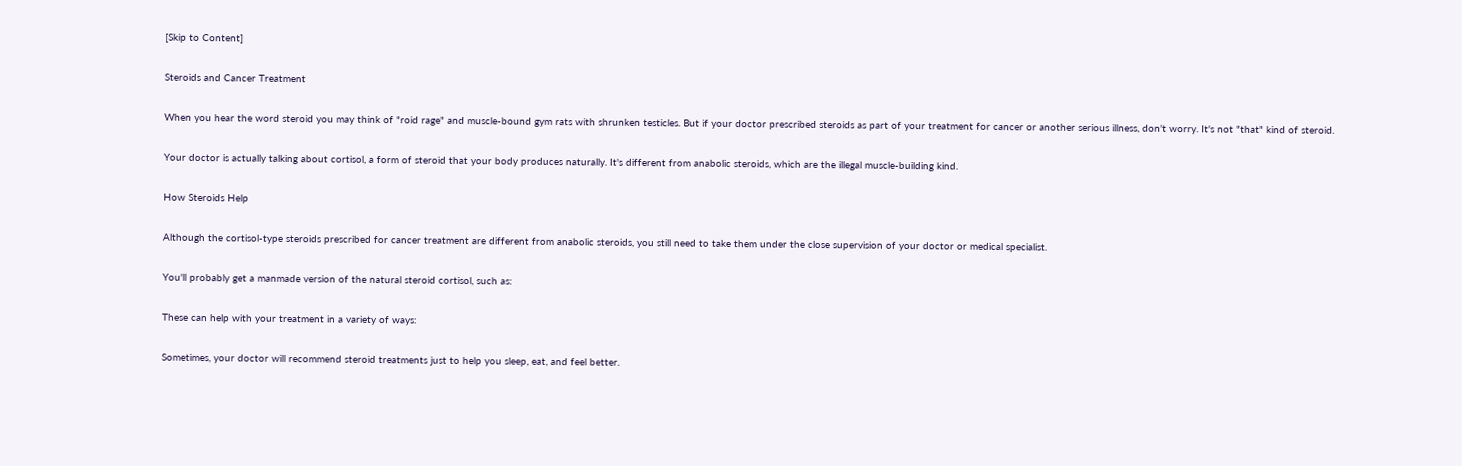[Skip to Content]

Steroids and Cancer Treatment

When you hear the word steroid you may think of "roid rage" and muscle-bound gym rats with shrunken testicles. But if your doctor prescribed steroids as part of your treatment for cancer or another serious illness, don't worry. It's not "that" kind of steroid.

Your doctor is actually talking about cortisol, a form of steroid that your body produces naturally. It's different from anabolic steroids, which are the illegal muscle-building kind.

How Steroids Help

Although the cortisol-type steroids prescribed for cancer treatment are different from anabolic steroids, you still need to take them under the close supervision of your doctor or medical specialist.

You'll probably get a manmade version of the natural steroid cortisol, such as:

These can help with your treatment in a variety of ways:

Sometimes, your doctor will recommend steroid treatments just to help you sleep, eat, and feel better.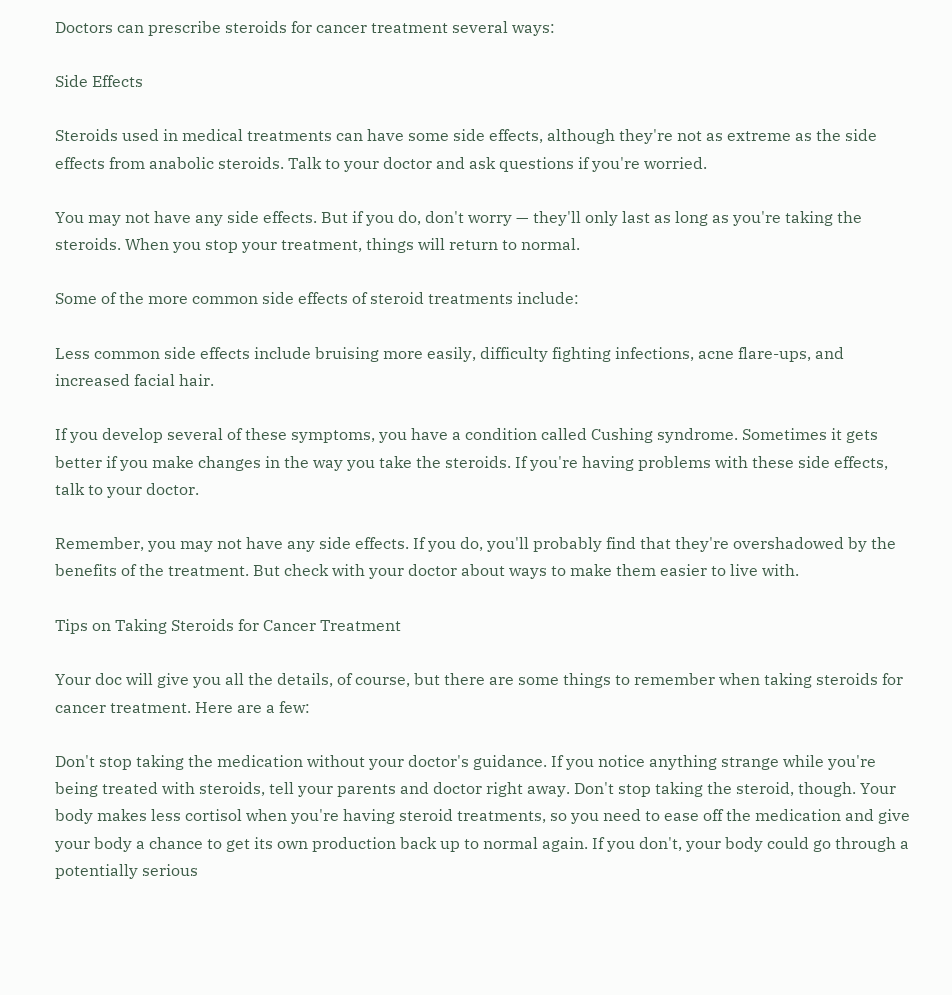Doctors can prescribe steroids for cancer treatment several ways:

Side Effects

Steroids used in medical treatments can have some side effects, although they're not as extreme as the side effects from anabolic steroids. Talk to your doctor and ask questions if you're worried.

You may not have any side effects. But if you do, don't worry — they'll only last as long as you're taking the steroids. When you stop your treatment, things will return to normal.

Some of the more common side effects of steroid treatments include:

Less common side effects include bruising more easily, difficulty fighting infections, acne flare-ups, and increased facial hair.

If you develop several of these symptoms, you have a condition called Cushing syndrome. Sometimes it gets better if you make changes in the way you take the steroids. If you're having problems with these side effects, talk to your doctor.

Remember, you may not have any side effects. If you do, you'll probably find that they're overshadowed by the benefits of the treatment. But check with your doctor about ways to make them easier to live with.

Tips on Taking Steroids for Cancer Treatment

Your doc will give you all the details, of course, but there are some things to remember when taking steroids for cancer treatment. Here are a few:

Don't stop taking the medication without your doctor's guidance. If you notice anything strange while you're being treated with steroids, tell your parents and doctor right away. Don't stop taking the steroid, though. Your body makes less cortisol when you're having steroid treatments, so you need to ease off the medication and give your body a chance to get its own production back up to normal again. If you don't, your body could go through a potentially serious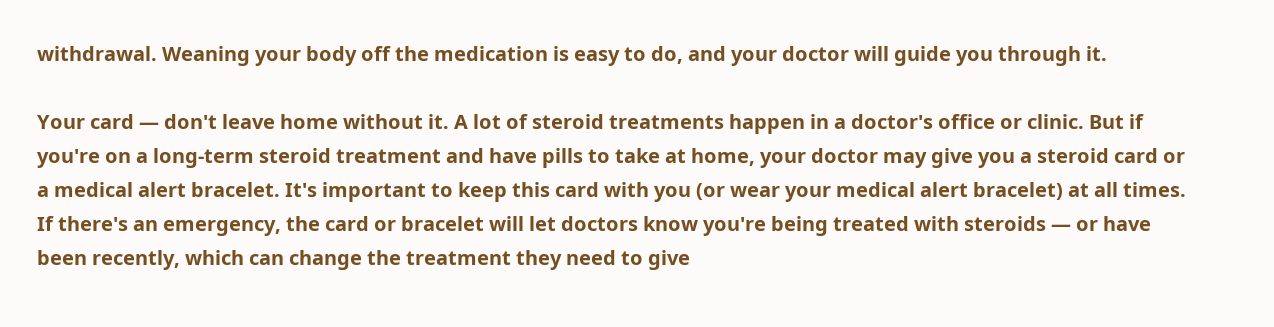withdrawal. Weaning your body off the medication is easy to do, and your doctor will guide you through it.

Your card — don't leave home without it. A lot of steroid treatments happen in a doctor's office or clinic. But if you're on a long-term steroid treatment and have pills to take at home, your doctor may give you a steroid card or a medical alert bracelet. It's important to keep this card with you (or wear your medical alert bracelet) at all times. If there's an emergency, the card or bracelet will let doctors know you're being treated with steroids — or have been recently, which can change the treatment they need to give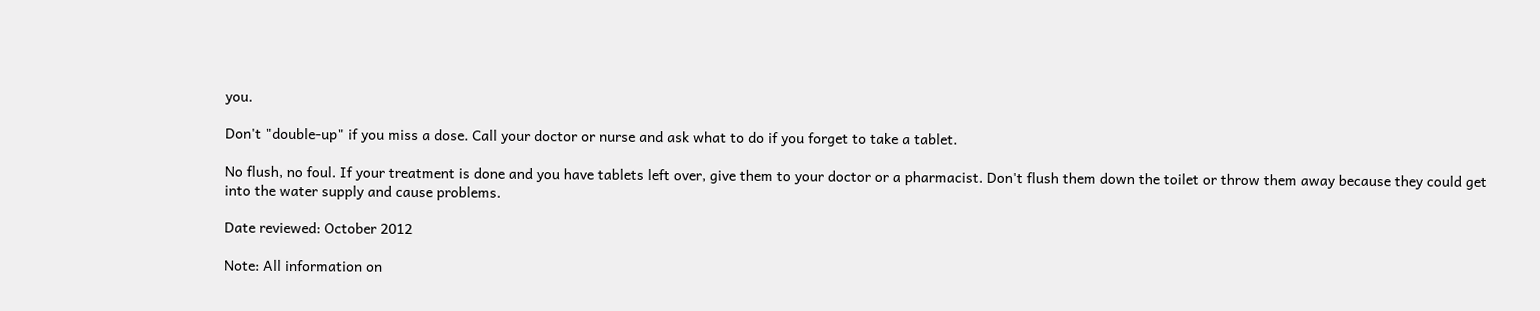you.

Don't "double-up" if you miss a dose. Call your doctor or nurse and ask what to do if you forget to take a tablet.

No flush, no foul. If your treatment is done and you have tablets left over, give them to your doctor or a pharmacist. Don't flush them down the toilet or throw them away because they could get into the water supply and cause problems.

Date reviewed: October 2012

Note: All information on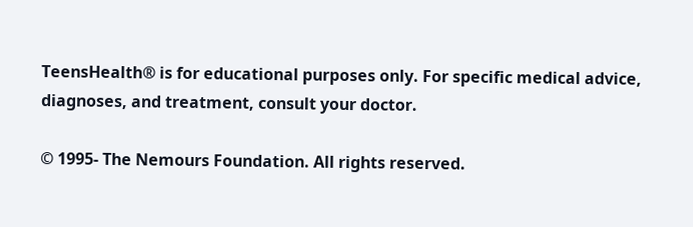TeensHealth® is for educational purposes only. For specific medical advice, diagnoses, and treatment, consult your doctor.

© 1995- The Nemours Foundation. All rights reserved.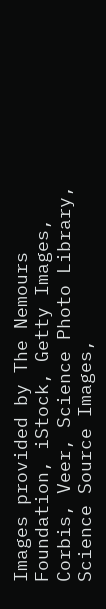Images provided by The Nemours Foundation, iStock, Getty Images, Corbis, Veer, Science Photo Library, Science Source Images,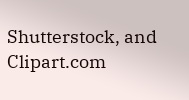Shutterstock, and Clipart.com